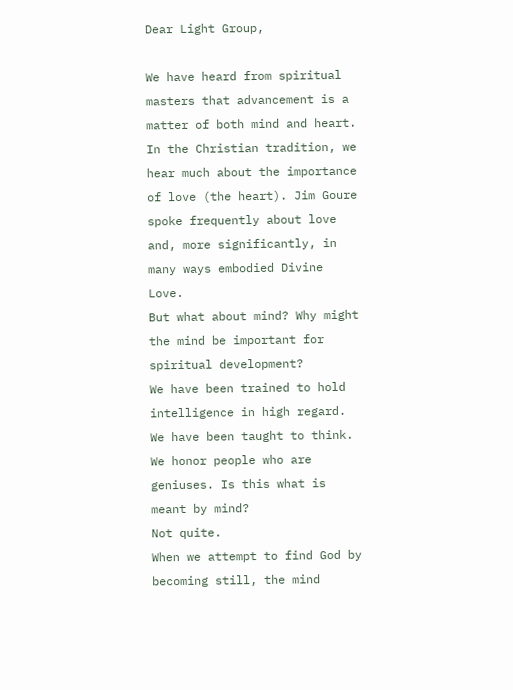Dear Light Group,

We have heard from spiritual masters that advancement is a matter of both mind and heart. In the Christian tradition, we hear much about the importance of love (the heart). Jim Goure spoke frequently about love and, more significantly, in many ways embodied Divine Love.
But what about mind? Why might the mind be important for spiritual development?
We have been trained to hold intelligence in high regard. We have been taught to think. We honor people who are geniuses. Is this what is meant by mind?
Not quite.
When we attempt to find God by becoming still, the mind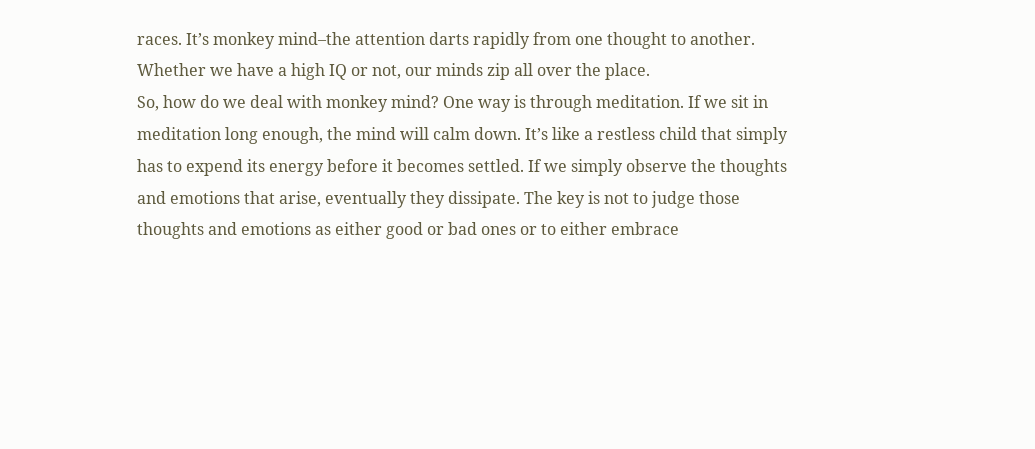races. It’s monkey mind–the attention darts rapidly from one thought to another. Whether we have a high IQ or not, our minds zip all over the place.
So, how do we deal with monkey mind? One way is through meditation. If we sit in meditation long enough, the mind will calm down. It’s like a restless child that simply has to expend its energy before it becomes settled. If we simply observe the thoughts and emotions that arise, eventually they dissipate. The key is not to judge those thoughts and emotions as either good or bad ones or to either embrace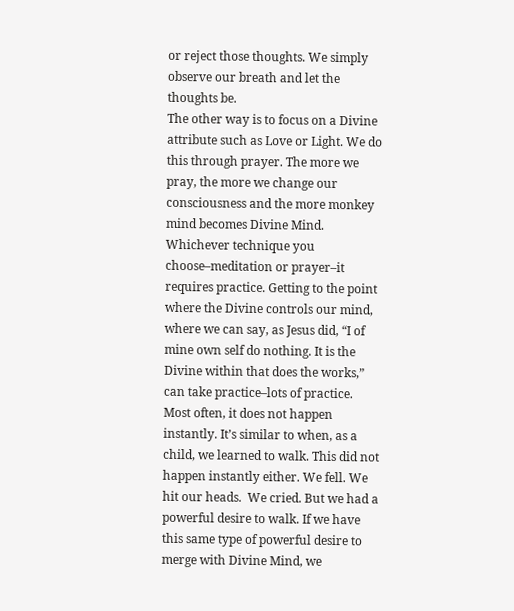or reject those thoughts. We simply observe our breath and let the thoughts be.
The other way is to focus on a Divine attribute such as Love or Light. We do this through prayer. The more we pray, the more we change our consciousness and the more monkey mind becomes Divine Mind.
Whichever technique you choose–meditation or prayer–it requires practice. Getting to the point where the Divine controls our mind, where we can say, as Jesus did, “I of mine own self do nothing. It is the Divine within that does the works,” can take practice–lots of practice. Most often, it does not happen instantly. It’s similar to when, as a child, we learned to walk. This did not happen instantly either. We fell. We hit our heads.  We cried. But we had a powerful desire to walk. If we have this same type of powerful desire to merge with Divine Mind, we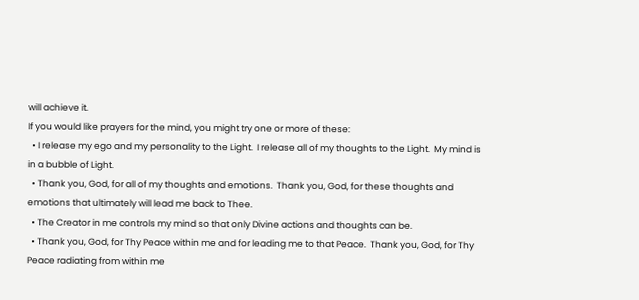will achieve it.
If you would like prayers for the mind, you might try one or more of these:
  • I release my ego and my personality to the Light.  I release all of my thoughts to the Light.  My mind is in a bubble of Light.
  • Thank you, God, for all of my thoughts and emotions.  Thank you, God, for these thoughts and emotions that ultimately will lead me back to Thee.
  • The Creator in me controls my mind so that only Divine actions and thoughts can be.
  • Thank you, God, for Thy Peace within me and for leading me to that Peace.  Thank you, God, for Thy Peace radiating from within me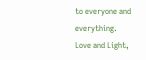to everyone and everything.
Love and Light,